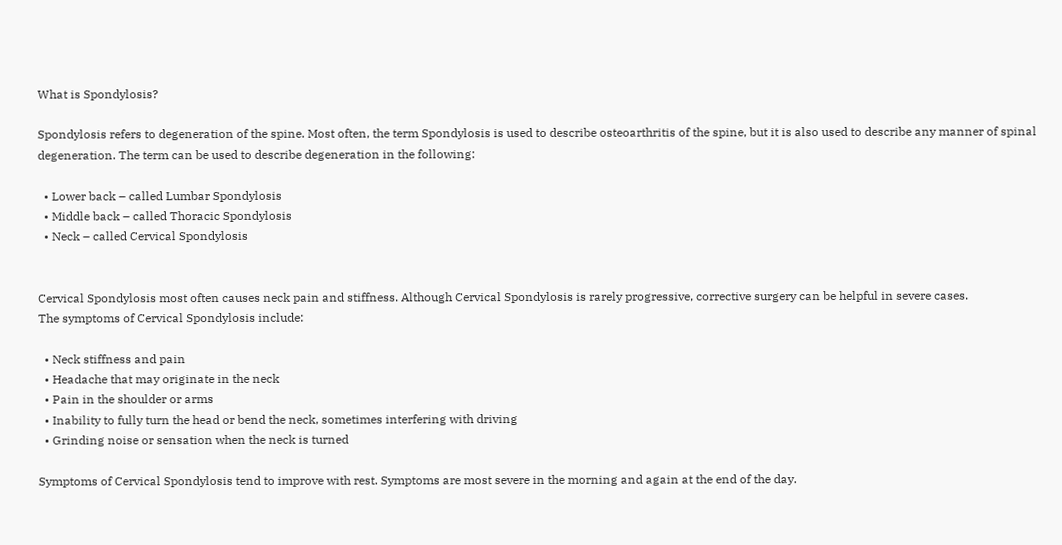What is Spondylosis?

Spondylosis refers to degeneration of the spine. Most often, the term Spondylosis is used to describe osteoarthritis of the spine, but it is also used to describe any manner of spinal degeneration. The term can be used to describe degeneration in the following:

  • Lower back – called Lumbar Spondylosis
  • Middle back – called Thoracic Spondylosis
  • Neck – called Cervical Spondylosis


Cervical Spondylosis most often causes neck pain and stiffness. Although Cervical Spondylosis is rarely progressive, corrective surgery can be helpful in severe cases.
The symptoms of Cervical Spondylosis include:

  • Neck stiffness and pain
  • Headache that may originate in the neck
  • Pain in the shoulder or arms
  • Inability to fully turn the head or bend the neck, sometimes interfering with driving
  • Grinding noise or sensation when the neck is turned

Symptoms of Cervical Spondylosis tend to improve with rest. Symptoms are most severe in the morning and again at the end of the day.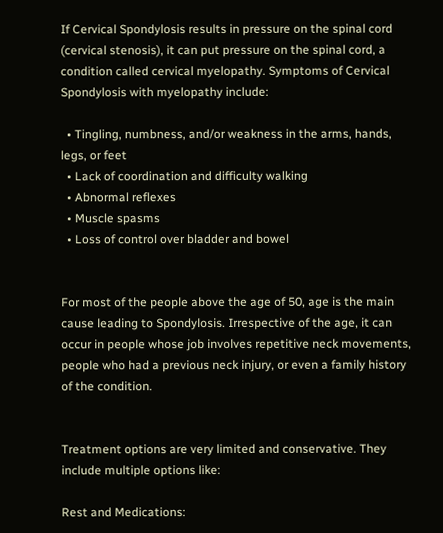If Cervical Spondylosis results in pressure on the spinal cord (cervical stenosis), it can put pressure on the spinal cord, a condition called cervical myelopathy. Symptoms of Cervical Spondylosis with myelopathy include:

  • Tingling, numbness, and/or weakness in the arms, hands, legs, or feet
  • Lack of coordination and difficulty walking
  • Abnormal reflexes
  • Muscle spasms
  • Loss of control over bladder and bowel


For most of the people above the age of 50, age is the main cause leading to Spondylosis. Irrespective of the age, it can occur in people whose job involves repetitive neck movements, people who had a previous neck injury, or even a family history of the condition.


Treatment options are very limited and conservative. They include multiple options like:

Rest and Medications: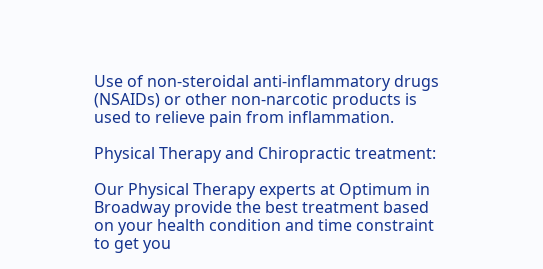Use of non-steroidal anti-inflammatory drugs (NSAIDs) or other non-narcotic products is used to relieve pain from inflammation.

Physical Therapy and Chiropractic treatment:

Our Physical Therapy experts at Optimum in Broadway provide the best treatment based on your health condition and time constraint to get you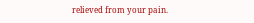relieved from your pain.